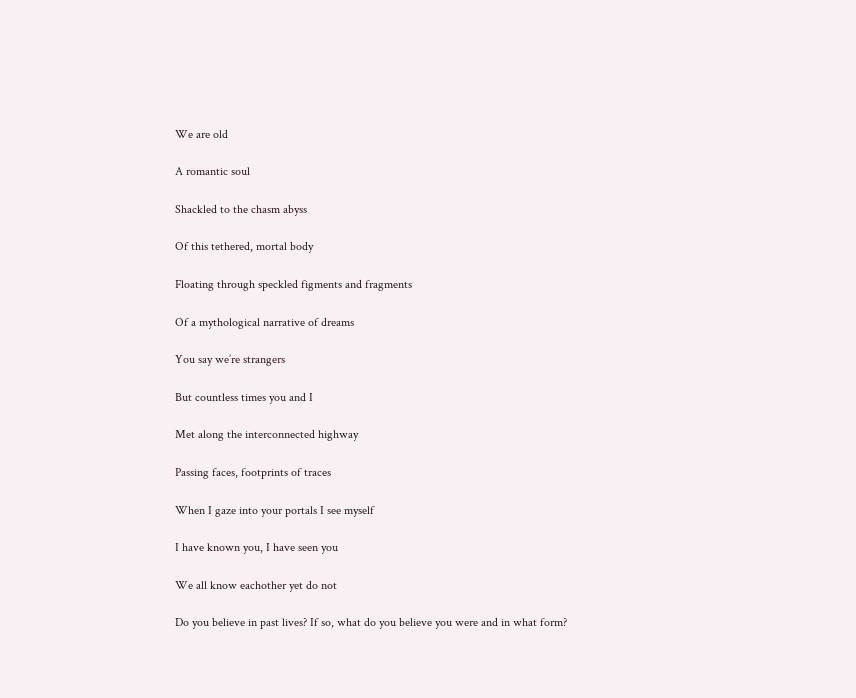We are old

A romantic soul

Shackled to the chasm abyss

Of this tethered, mortal body

Floating through speckled figments and fragments

Of a mythological narrative of dreams

You say we’re strangers

But countless times you and I

Met along the interconnected highway

Passing faces, footprints of traces

When I gaze into your portals I see myself

I have known you, I have seen you

We all know eachother yet do not

Do you believe in past lives? If so, what do you believe you were and in what form?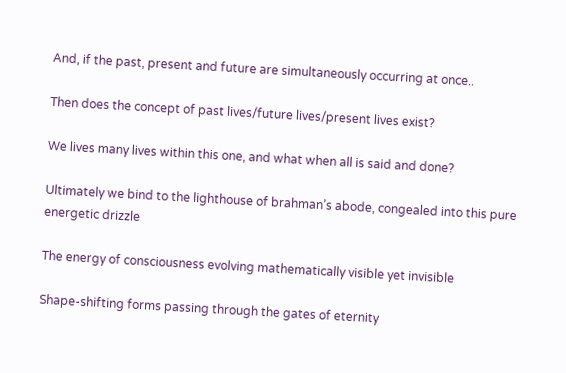And, if the past, present and future are simultaneously occurring at once..

Then does the concept of past lives/future lives/present lives exist?

We lives many lives within this one, and what when all is said and done?

Ultimately we bind to the lighthouse of brahman’s abode, congealed into this pure energetic drizzle

The energy of consciousness evolving mathematically visible yet invisible

Shape-shifting forms passing through the gates of eternity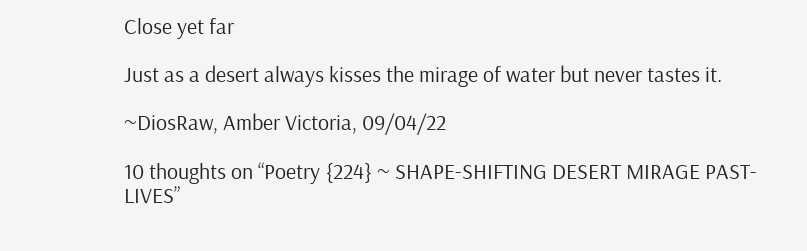Close yet far

Just as a desert always kisses the mirage of water but never tastes it.

~DiosRaw, Amber Victoria, 09/04/22

10 thoughts on “Poetry {224} ~ SHAPE-SHIFTING DESERT MIRAGE PAST-LIVES”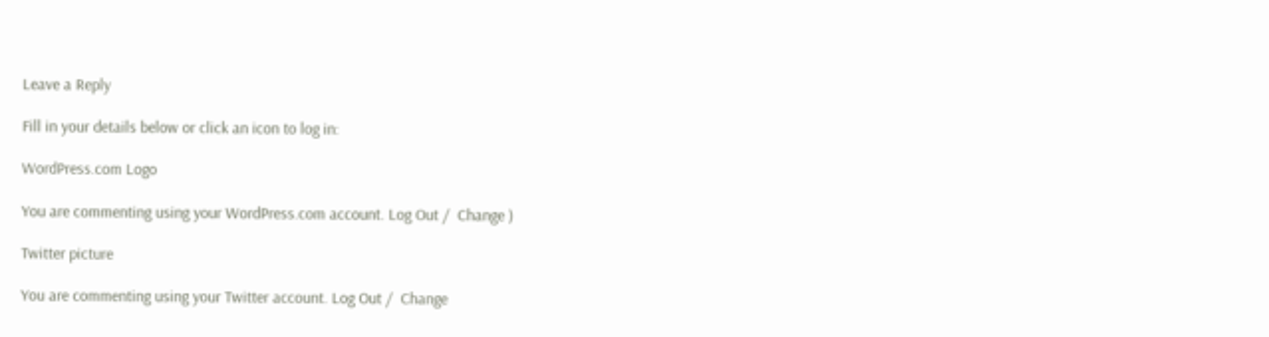Leave a Reply

Fill in your details below or click an icon to log in:

WordPress.com Logo

You are commenting using your WordPress.com account. Log Out /  Change )

Twitter picture

You are commenting using your Twitter account. Log Out /  Change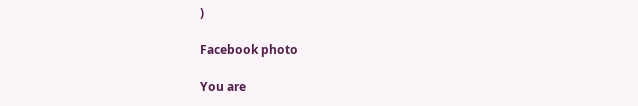)

Facebook photo

You are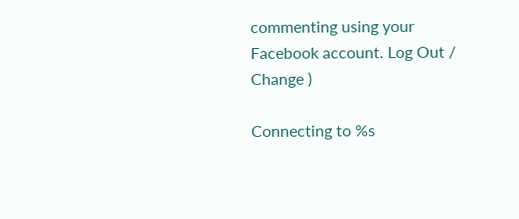commenting using your Facebook account. Log Out /  Change )

Connecting to %s